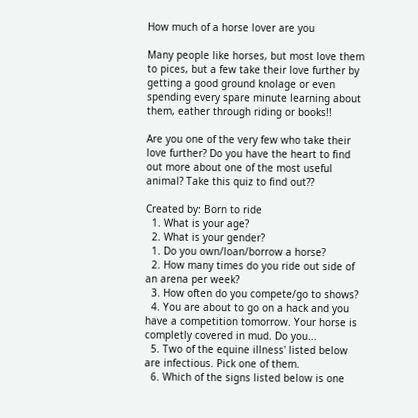How much of a horse lover are you

Many people like horses, but most love them to pices, but a few take their love further by getting a good ground knolage or even spending every spare minute learning about them, eather through riding or books!!

Are you one of the very few who take their love further? Do you have the heart to find out more about one of the most useful animal? Take this quiz to find out??

Created by: Born to ride
  1. What is your age?
  2. What is your gender?
  1. Do you own/loan/borrow a horse?
  2. How many times do you ride out side of an arena per week?
  3. How often do you compete/go to shows?
  4. You are about to go on a hack and you have a competition tomorrow. Your horse is completly covered in mud. Do you...
  5. Two of the equine illness' listed below are infectious. Pick one of them.
  6. Which of the signs listed below is one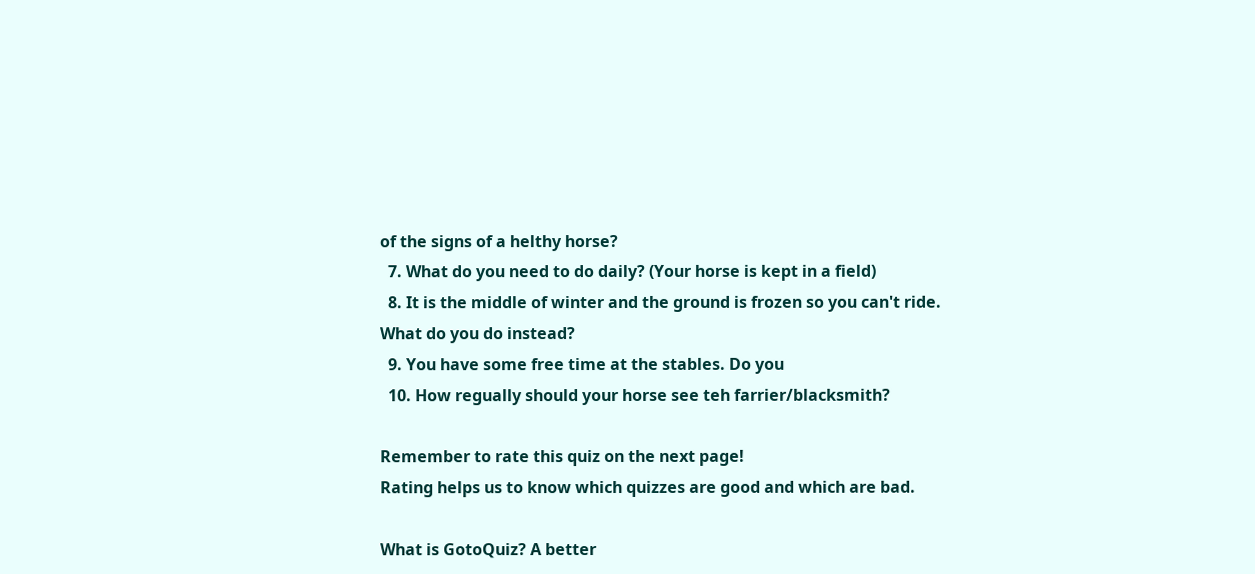of the signs of a helthy horse?
  7. What do you need to do daily? (Your horse is kept in a field)
  8. It is the middle of winter and the ground is frozen so you can't ride. What do you do instead?
  9. You have some free time at the stables. Do you
  10. How regually should your horse see teh farrier/blacksmith?

Remember to rate this quiz on the next page!
Rating helps us to know which quizzes are good and which are bad.

What is GotoQuiz? A better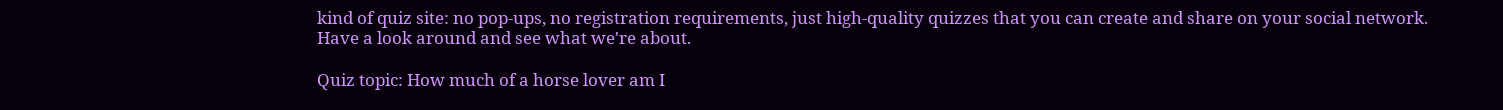kind of quiz site: no pop-ups, no registration requirements, just high-quality quizzes that you can create and share on your social network. Have a look around and see what we're about.

Quiz topic: How much of a horse lover am I